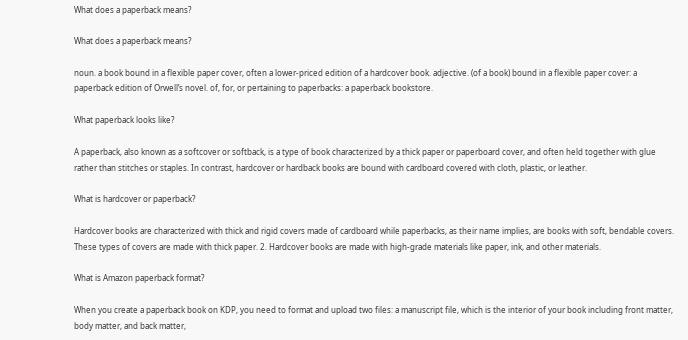What does a paperback means?

What does a paperback means?

noun. a book bound in a flexible paper cover, often a lower-priced edition of a hardcover book. adjective. (of a book) bound in a flexible paper cover: a paperback edition of Orwell’s novel. of, for, or pertaining to paperbacks: a paperback bookstore.

What paperback looks like?

A paperback, also known as a softcover or softback, is a type of book characterized by a thick paper or paperboard cover, and often held together with glue rather than stitches or staples. In contrast, hardcover or hardback books are bound with cardboard covered with cloth, plastic, or leather.

What is hardcover or paperback?

Hardcover books are characterized with thick and rigid covers made of cardboard while paperbacks, as their name implies, are books with soft, bendable covers. These types of covers are made with thick paper. 2. Hardcover books are made with high-grade materials like paper, ink, and other materials.

What is Amazon paperback format?

When you create a paperback book on KDP, you need to format and upload two files: a manuscript file, which is the interior of your book including front matter, body matter, and back matter,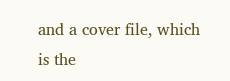and a cover file, which is the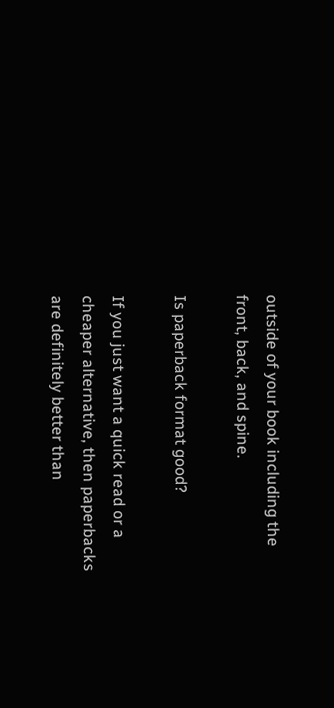outside of your book including the front, back, and spine.

Is paperback format good?

If you just want a quick read or a cheaper alternative, then paperbacks are definitely better than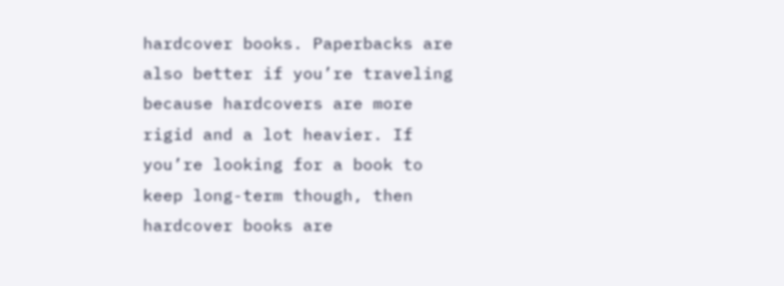hardcover books. Paperbacks are also better if you’re traveling because hardcovers are more rigid and a lot heavier. If you’re looking for a book to keep long-term though, then hardcover books are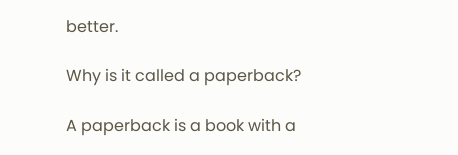better.

Why is it called a paperback?

A paperback is a book with a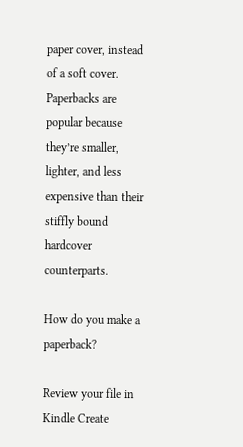paper cover, instead of a soft cover. Paperbacks are popular because they’re smaller, lighter, and less expensive than their stiffly bound hardcover counterparts.

How do you make a paperback?

Review your file in Kindle Create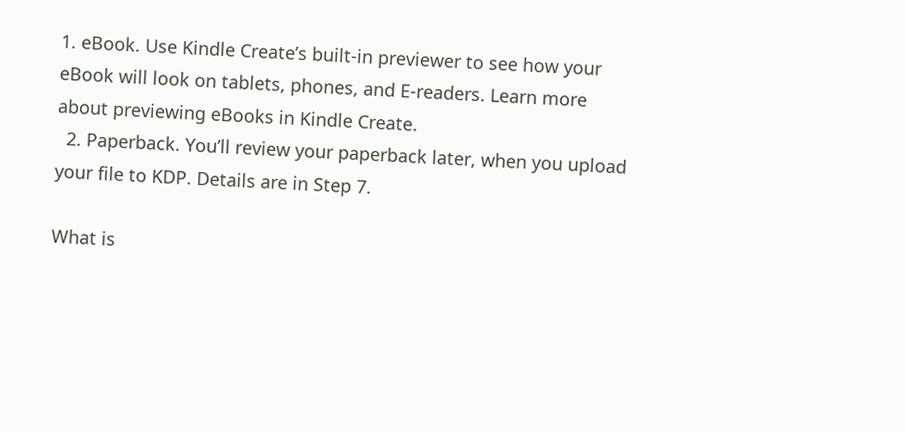1. eBook. Use Kindle Create’s built-in previewer to see how your eBook will look on tablets, phones, and E-readers. Learn more about previewing eBooks in Kindle Create.
  2. Paperback. You’ll review your paperback later, when you upload your file to KDP. Details are in Step 7.

What is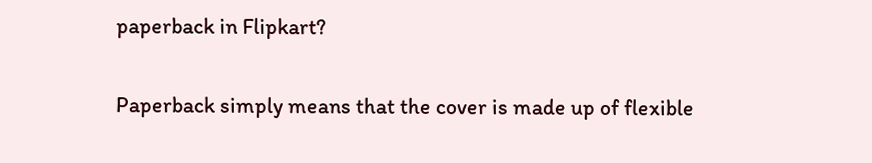paperback in Flipkart?

Paperback simply means that the cover is made up of flexible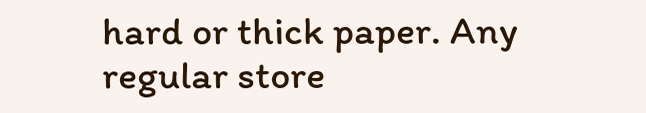hard or thick paper. Any regular store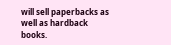will sell paperbacks as well as hardback books.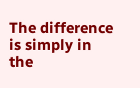The difference is simply in the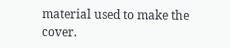material used to make the cover.